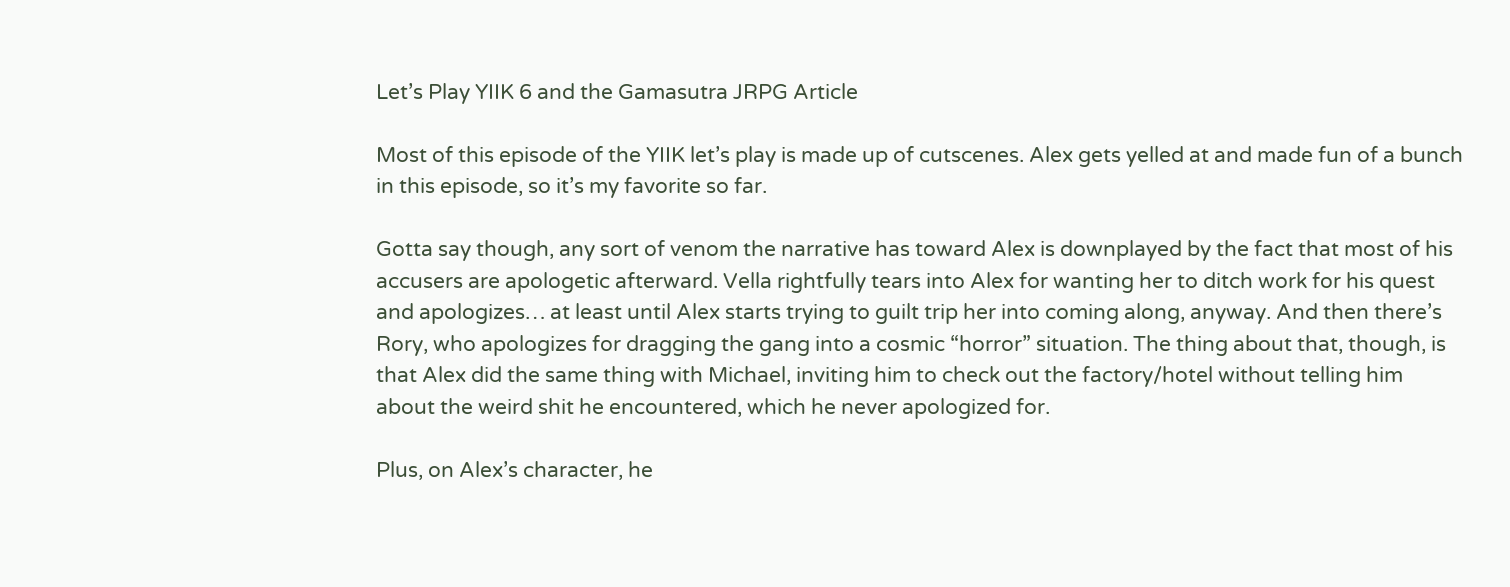Let’s Play YIIK 6 and the Gamasutra JRPG Article

Most of this episode of the YIIK let’s play is made up of cutscenes. Alex gets yelled at and made fun of a bunch in this episode, so it’s my favorite so far.

Gotta say though, any sort of venom the narrative has toward Alex is downplayed by the fact that most of his accusers are apologetic afterward. Vella rightfully tears into Alex for wanting her to ditch work for his quest and apologizes… at least until Alex starts trying to guilt trip her into coming along, anyway. And then there’s Rory, who apologizes for dragging the gang into a cosmic “horror” situation. The thing about that, though, is that Alex did the same thing with Michael, inviting him to check out the factory/hotel without telling him about the weird shit he encountered, which he never apologized for.

Plus, on Alex’s character, he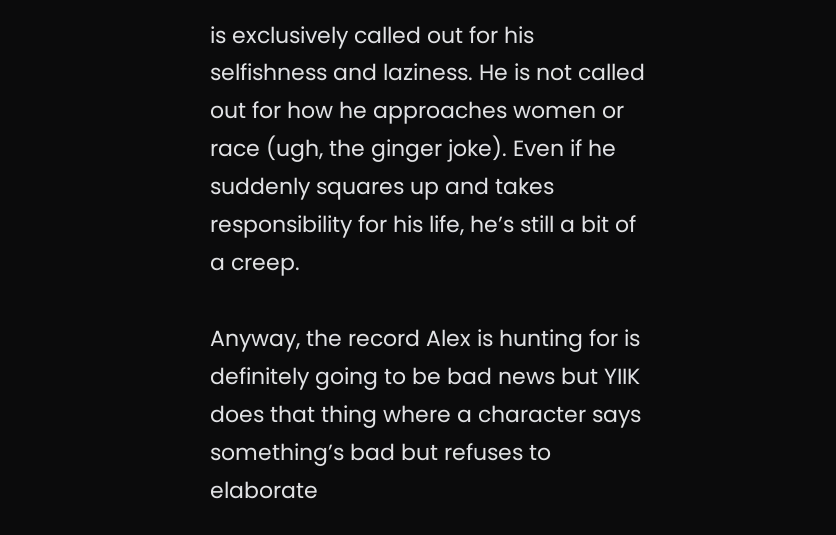is exclusively called out for his selfishness and laziness. He is not called out for how he approaches women or race (ugh, the ginger joke). Even if he suddenly squares up and takes responsibility for his life, he’s still a bit of a creep.

Anyway, the record Alex is hunting for is definitely going to be bad news but YIIK does that thing where a character says something’s bad but refuses to elaborate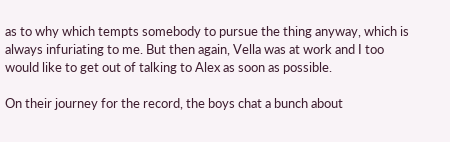as to why which tempts somebody to pursue the thing anyway, which is always infuriating to me. But then again, Vella was at work and I too would like to get out of talking to Alex as soon as possible.

On their journey for the record, the boys chat a bunch about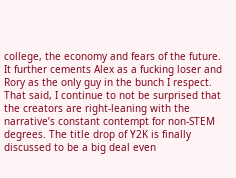college, the economy and fears of the future. It further cements Alex as a fucking loser and Rory as the only guy in the bunch I respect. That said, I continue to not be surprised that the creators are right-leaning with the narrative’s constant contempt for non-STEM degrees. The title drop of Y2K is finally discussed to be a big deal even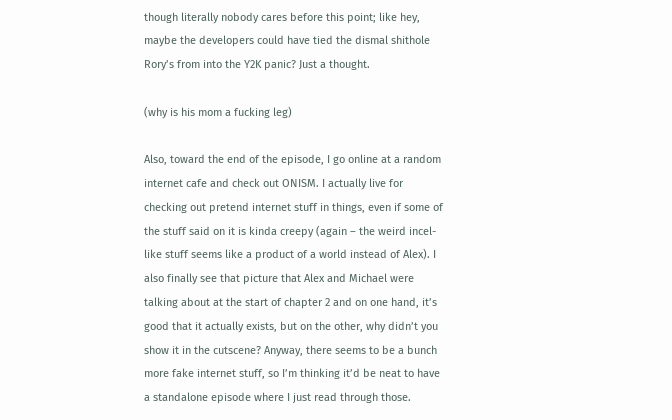though literally nobody cares before this point; like hey, maybe the developers could have tied the dismal shithole Rory’s from into the Y2K panic? Just a thought.

(why is his mom a fucking leg)

Also, toward the end of the episode, I go online at a random internet cafe and check out ONISM. I actually live for checking out pretend internet stuff in things, even if some of the stuff said on it is kinda creepy (again – the weird incel-like stuff seems like a product of a world instead of Alex). I also finally see that picture that Alex and Michael were talking about at the start of chapter 2 and on one hand, it’s good that it actually exists, but on the other, why didn’t you show it in the cutscene? Anyway, there seems to be a bunch more fake internet stuff, so I’m thinking it’d be neat to have a standalone episode where I just read through those.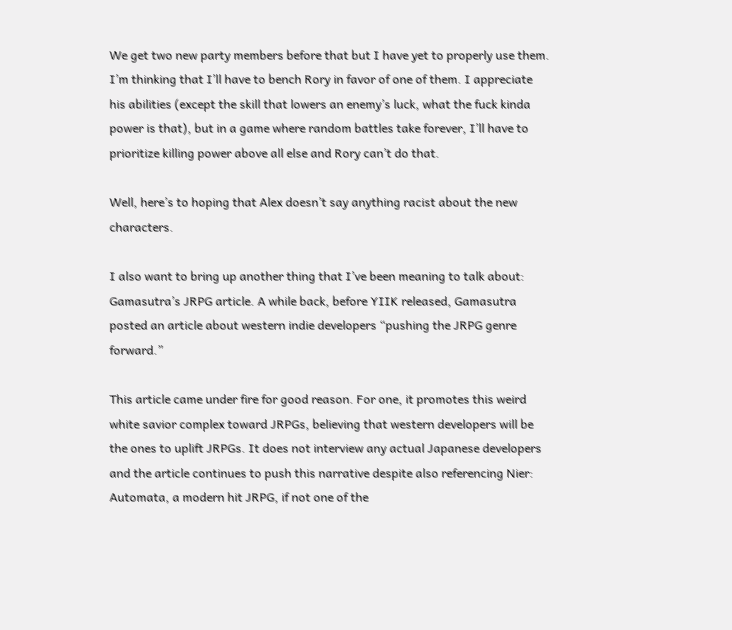We get two new party members before that but I have yet to properly use them. I’m thinking that I’ll have to bench Rory in favor of one of them. I appreciate his abilities (except the skill that lowers an enemy’s luck, what the fuck kinda power is that), but in a game where random battles take forever, I’ll have to prioritize killing power above all else and Rory can’t do that.

Well, here’s to hoping that Alex doesn’t say anything racist about the new characters.

I also want to bring up another thing that I’ve been meaning to talk about: Gamasutra’s JRPG article. A while back, before YIIK released, Gamasutra posted an article about western indie developers “pushing the JRPG genre forward.”

This article came under fire for good reason. For one, it promotes this weird white savior complex toward JRPGs, believing that western developers will be the ones to uplift JRPGs. It does not interview any actual Japanese developers and the article continues to push this narrative despite also referencing Nier: Automata, a modern hit JRPG, if not one of the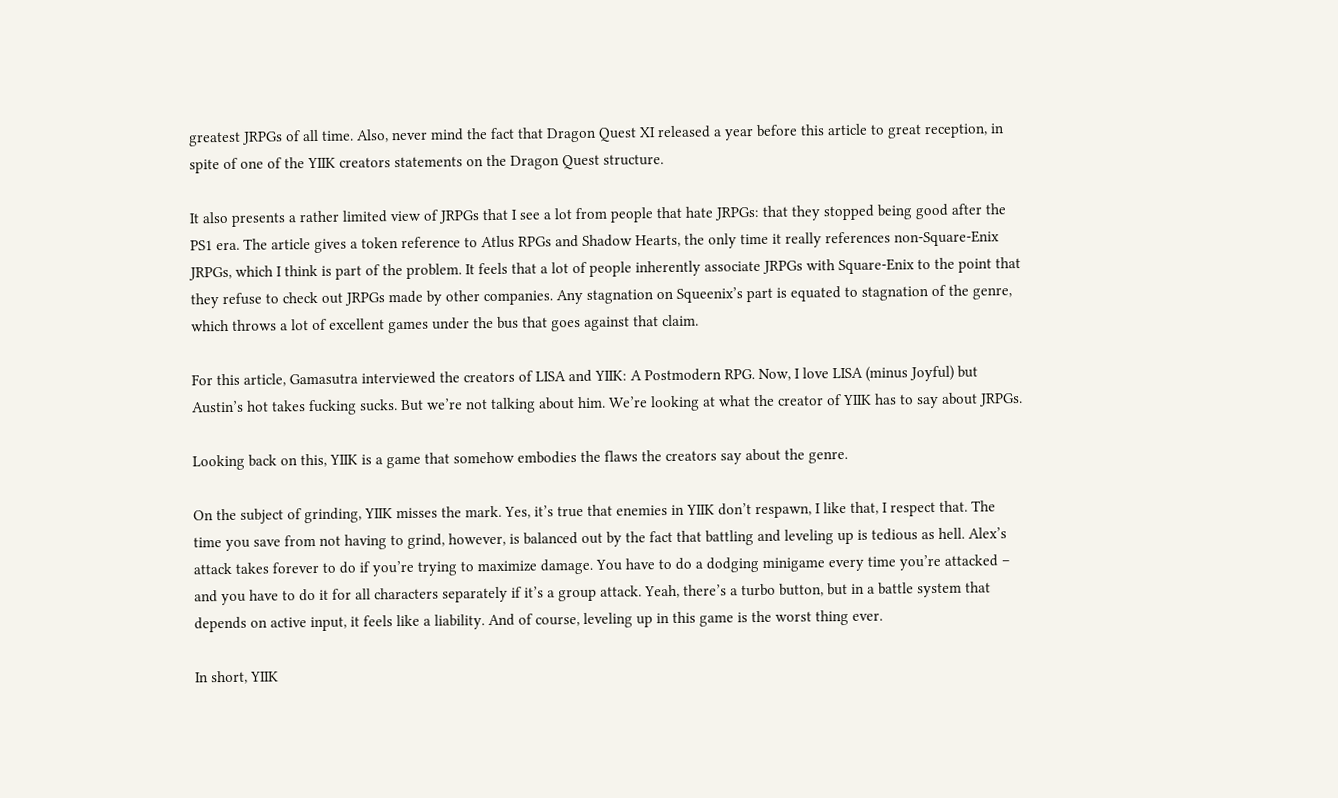greatest JRPGs of all time. Also, never mind the fact that Dragon Quest XI released a year before this article to great reception, in spite of one of the YIIK creators statements on the Dragon Quest structure.

It also presents a rather limited view of JRPGs that I see a lot from people that hate JRPGs: that they stopped being good after the PS1 era. The article gives a token reference to Atlus RPGs and Shadow Hearts, the only time it really references non-Square-Enix JRPGs, which I think is part of the problem. It feels that a lot of people inherently associate JRPGs with Square-Enix to the point that they refuse to check out JRPGs made by other companies. Any stagnation on Squeenix’s part is equated to stagnation of the genre, which throws a lot of excellent games under the bus that goes against that claim.

For this article, Gamasutra interviewed the creators of LISA and YIIK: A Postmodern RPG. Now, I love LISA (minus Joyful) but Austin’s hot takes fucking sucks. But we’re not talking about him. We’re looking at what the creator of YIIK has to say about JRPGs.

Looking back on this, YIIK is a game that somehow embodies the flaws the creators say about the genre.

On the subject of grinding, YIIK misses the mark. Yes, it’s true that enemies in YIIK don’t respawn, I like that, I respect that. The time you save from not having to grind, however, is balanced out by the fact that battling and leveling up is tedious as hell. Alex’s attack takes forever to do if you’re trying to maximize damage. You have to do a dodging minigame every time you’re attacked – and you have to do it for all characters separately if it’s a group attack. Yeah, there’s a turbo button, but in a battle system that depends on active input, it feels like a liability. And of course, leveling up in this game is the worst thing ever.

In short, YIIK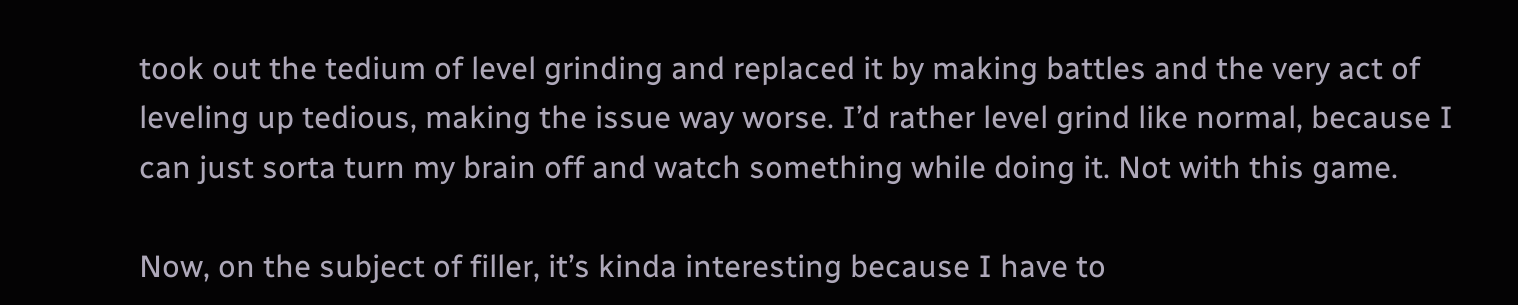took out the tedium of level grinding and replaced it by making battles and the very act of leveling up tedious, making the issue way worse. I’d rather level grind like normal, because I can just sorta turn my brain off and watch something while doing it. Not with this game.

Now, on the subject of filler, it’s kinda interesting because I have to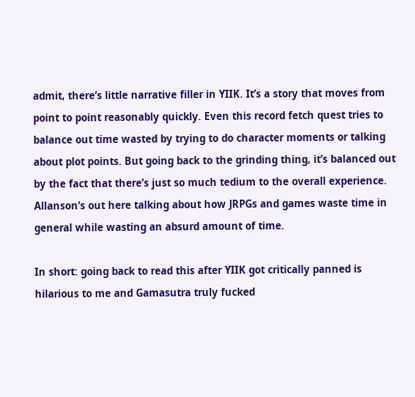admit, there’s little narrative filler in YIIK. It’s a story that moves from point to point reasonably quickly. Even this record fetch quest tries to balance out time wasted by trying to do character moments or talking about plot points. But going back to the grinding thing, it’s balanced out by the fact that there’s just so much tedium to the overall experience. Allanson’s out here talking about how JRPGs and games waste time in general while wasting an absurd amount of time.

In short: going back to read this after YIIK got critically panned is hilarious to me and Gamasutra truly fucked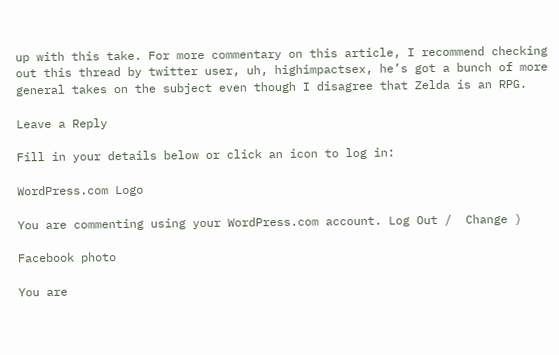up with this take. For more commentary on this article, I recommend checking out this thread by twitter user, uh, highimpactsex, he’s got a bunch of more general takes on the subject even though I disagree that Zelda is an RPG.

Leave a Reply

Fill in your details below or click an icon to log in:

WordPress.com Logo

You are commenting using your WordPress.com account. Log Out /  Change )

Facebook photo

You are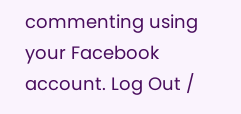commenting using your Facebook account. Log Out /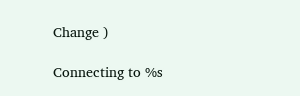Change )

Connecting to %s